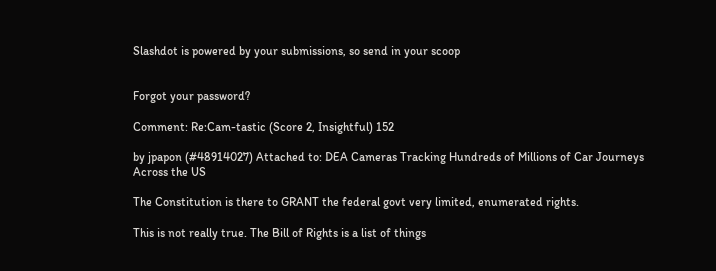Slashdot is powered by your submissions, so send in your scoop


Forgot your password?

Comment: Re:Cam-tastic (Score 2, Insightful) 152

by jpapon (#48914027) Attached to: DEA Cameras Tracking Hundreds of Millions of Car Journeys Across the US

The Constitution is there to GRANT the federal govt very limited, enumerated rights.

This is not really true. The Bill of Rights is a list of things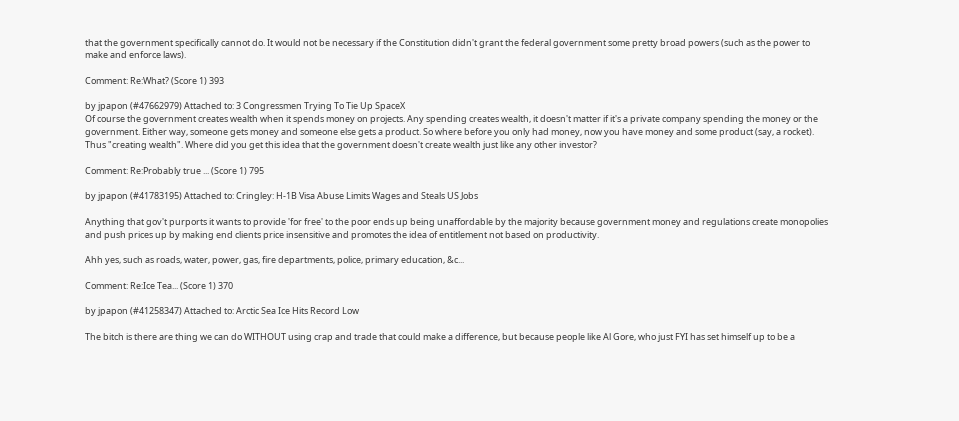that the government specifically cannot do. It would not be necessary if the Constitution didn't grant the federal government some pretty broad powers (such as the power to make and enforce laws).

Comment: Re:What? (Score 1) 393

by jpapon (#47662979) Attached to: 3 Congressmen Trying To Tie Up SpaceX
Of course the government creates wealth when it spends money on projects. Any spending creates wealth, it doesn't matter if it's a private company spending the money or the government. Either way, someone gets money and someone else gets a product. So where before you only had money, now you have money and some product (say, a rocket). Thus "creating wealth". Where did you get this idea that the government doesn't create wealth just like any other investor?

Comment: Re:Probably true ... (Score 1) 795

by jpapon (#41783195) Attached to: Cringley: H-1B Visa Abuse Limits Wages and Steals US Jobs

Anything that gov't purports it wants to provide 'for free' to the poor ends up being unaffordable by the majority because government money and regulations create monopolies and push prices up by making end clients price insensitive and promotes the idea of entitlement not based on productivity.

Ahh yes, such as roads, water, power, gas, fire departments, police, primary education, &c...

Comment: Re:Ice Tea... (Score 1) 370

by jpapon (#41258347) Attached to: Arctic Sea Ice Hits Record Low

The bitch is there are thing we can do WITHOUT using crap and trade that could make a difference, but because people like Al Gore, who just FYI has set himself up to be a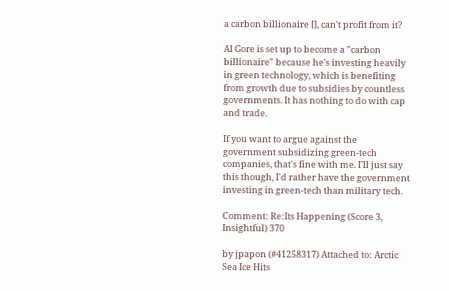a carbon billionaire [], can't profit from it?

Al Gore is set up to become a "carbon billionaire" because he's investing heavily in green technology, which is benefiting from growth due to subsidies by countless governments. It has nothing to do with cap and trade.

If you want to argue against the government subsidizing green-tech companies, that's fine with me. I'll just say this though, I'd rather have the government investing in green-tech than military tech.

Comment: Re:Its Happening (Score 3, Insightful) 370

by jpapon (#41258317) Attached to: Arctic Sea Ice Hits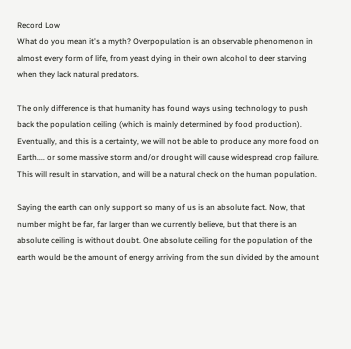Record Low
What do you mean it's a myth? Overpopulation is an observable phenomenon in almost every form of life, from yeast dying in their own alcohol to deer starving when they lack natural predators.

The only difference is that humanity has found ways using technology to push back the population ceiling (which is mainly determined by food production). Eventually, and this is a certainty, we will not be able to produce any more food on Earth.... or some massive storm and/or drought will cause widespread crop failure. This will result in starvation, and will be a natural check on the human population.

Saying the earth can only support so many of us is an absolute fact. Now, that number might be far, far larger than we currently believe, but that there is an absolute ceiling is without doubt. One absolute ceiling for the population of the earth would be the amount of energy arriving from the sun divided by the amount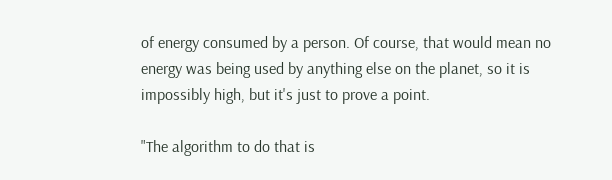of energy consumed by a person. Of course, that would mean no energy was being used by anything else on the planet, so it is impossibly high, but it's just to prove a point.

"The algorithm to do that is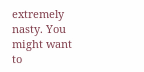extremely nasty. You might want to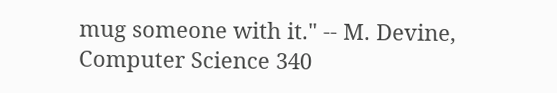mug someone with it." -- M. Devine, Computer Science 340